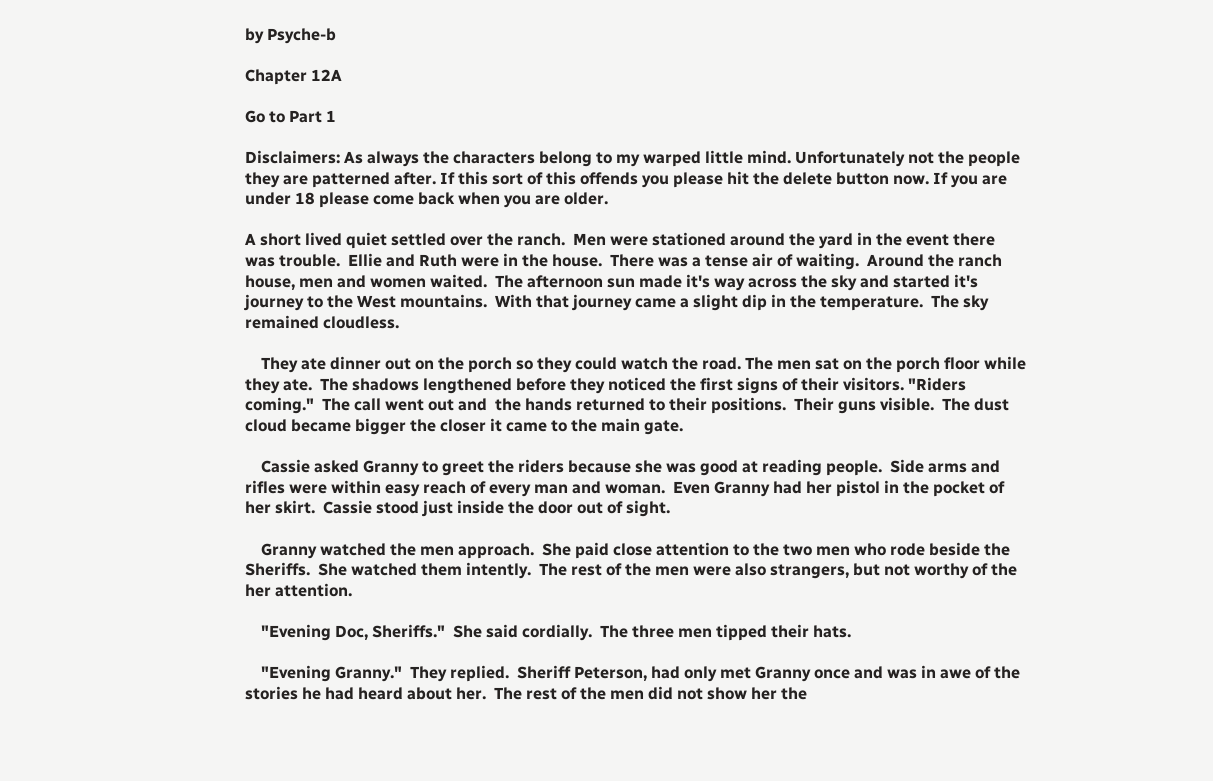by Psyche-b

Chapter 12A

Go to Part 1

Disclaimers: As always the characters belong to my warped little mind. Unfortunately not the people they are patterned after. If this sort of this offends you please hit the delete button now. If you are under 18 please come back when you are older.

A short lived quiet settled over the ranch.  Men were stationed around the yard in the event there was trouble.  Ellie and Ruth were in the house.  There was a tense air of waiting.  Around the ranch house, men and women waited.  The afternoon sun made it's way across the sky and started it's journey to the West mountains.  With that journey came a slight dip in the temperature.  The sky remained cloudless.

    They ate dinner out on the porch so they could watch the road. The men sat on the porch floor while they ate.  The shadows lengthened before they noticed the first signs of their visitors. "Riders coming."  The call went out and  the hands returned to their positions.  Their guns visible.  The dust cloud became bigger the closer it came to the main gate.

    Cassie asked Granny to greet the riders because she was good at reading people.  Side arms and rifles were within easy reach of every man and woman.  Even Granny had her pistol in the pocket of her skirt.  Cassie stood just inside the door out of sight.

    Granny watched the men approach.  She paid close attention to the two men who rode beside the Sheriffs.  She watched them intently.  The rest of the men were also strangers, but not worthy of the her attention.

    "Evening Doc, Sheriffs."  She said cordially.  The three men tipped their hats.

    "Evening Granny."  They replied.  Sheriff Peterson, had only met Granny once and was in awe of the stories he had heard about her.  The rest of the men did not show her the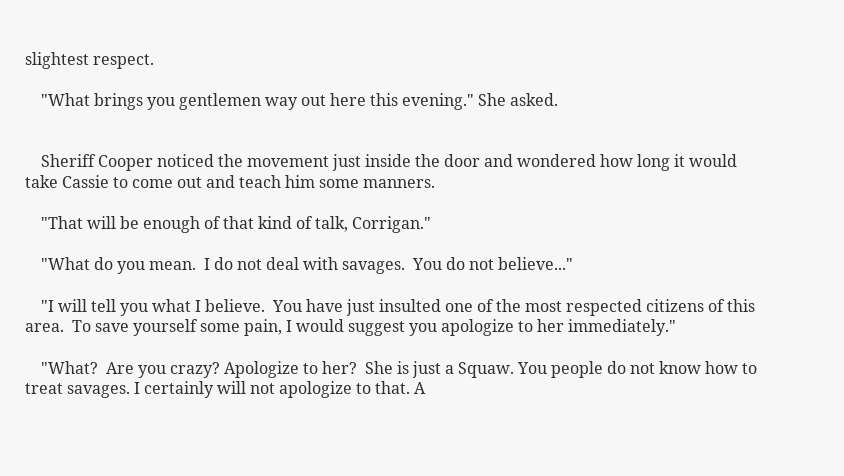slightest respect.

    "What brings you gentlemen way out here this evening." She asked.


    Sheriff Cooper noticed the movement just inside the door and wondered how long it would take Cassie to come out and teach him some manners.

    "That will be enough of that kind of talk, Corrigan."

    "What do you mean.  I do not deal with savages.  You do not believe..."

    "I will tell you what I believe.  You have just insulted one of the most respected citizens of this area.  To save yourself some pain, I would suggest you apologize to her immediately."

    "What?  Are you crazy? Apologize to her?  She is just a Squaw. You people do not know how to treat savages. I certainly will not apologize to that. A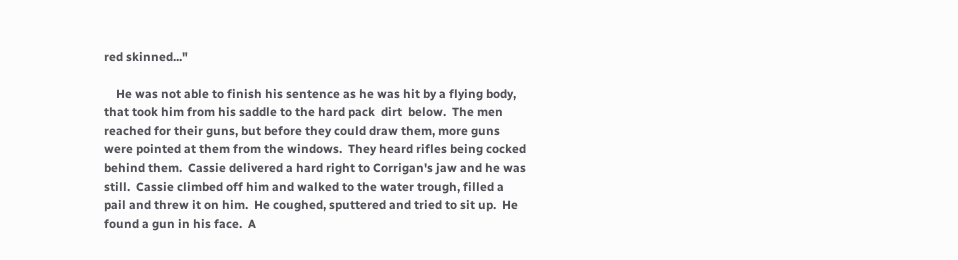red skinned..."

    He was not able to finish his sentence as he was hit by a flying body, that took him from his saddle to the hard pack  dirt  below.  The men reached for their guns, but before they could draw them, more guns were pointed at them from the windows.  They heard rifles being cocked behind them.  Cassie delivered a hard right to Corrigan's jaw and he was still.  Cassie climbed off him and walked to the water trough, filled a pail and threw it on him.  He coughed, sputtered and tried to sit up.  He found a gun in his face.  A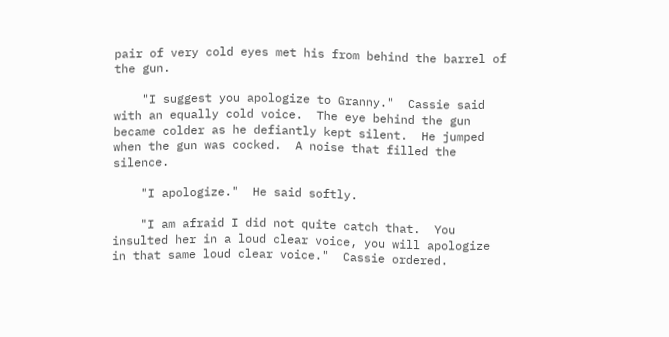pair of very cold eyes met his from behind the barrel of the gun.

    "I suggest you apologize to Granny."  Cassie said with an equally cold voice.  The eye behind the gun became colder as he defiantly kept silent.  He jumped when the gun was cocked.  A noise that filled the silence.

    "I apologize."  He said softly.

    "I am afraid I did not quite catch that.  You insulted her in a loud clear voice, you will apologize in that same loud clear voice."  Cassie ordered.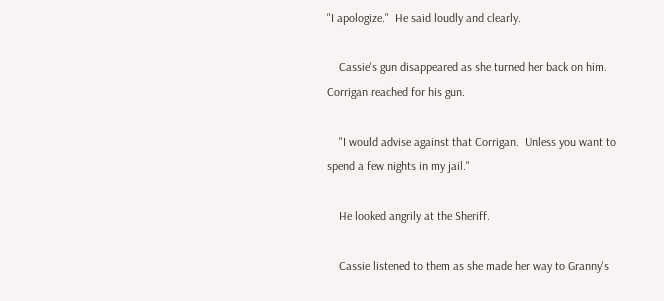"I apologize."  He said loudly and clearly.

    Cassie's gun disappeared as she turned her back on him.  Corrigan reached for his gun.

    "I would advise against that Corrigan.  Unless you want to spend a few nights in my jail."

    He looked angrily at the Sheriff.

    Cassie listened to them as she made her way to Granny's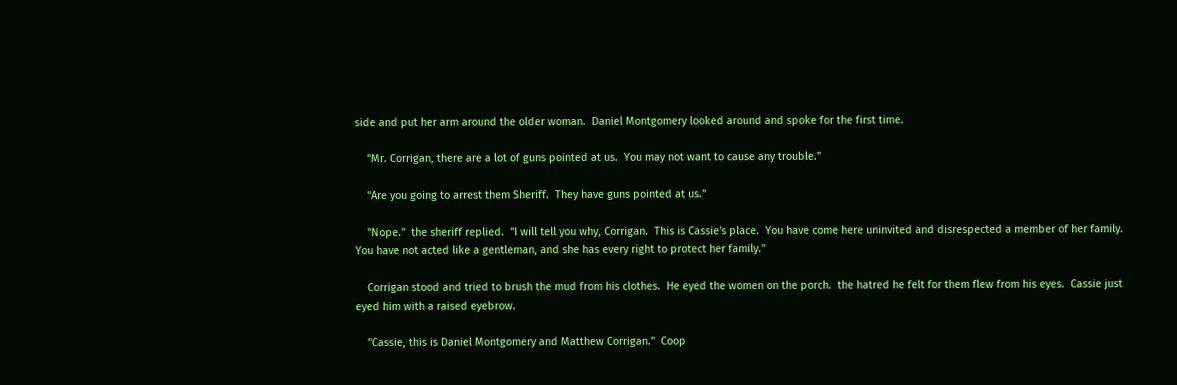side and put her arm around the older woman.  Daniel Montgomery looked around and spoke for the first time.

    "Mr. Corrigan, there are a lot of guns pointed at us.  You may not want to cause any trouble."

    "Are you going to arrest them Sheriff.  They have guns pointed at us."

    "Nope."  the sheriff replied.  "I will tell you why, Corrigan.  This is Cassie's place.  You have come here uninvited and disrespected a member of her family.  You have not acted like a gentleman, and she has every right to protect her family."

    Corrigan stood and tried to brush the mud from his clothes.  He eyed the women on the porch.  the hatred he felt for them flew from his eyes.  Cassie just eyed him with a raised eyebrow.

    "Cassie, this is Daniel Montgomery and Matthew Corrigan."  Coop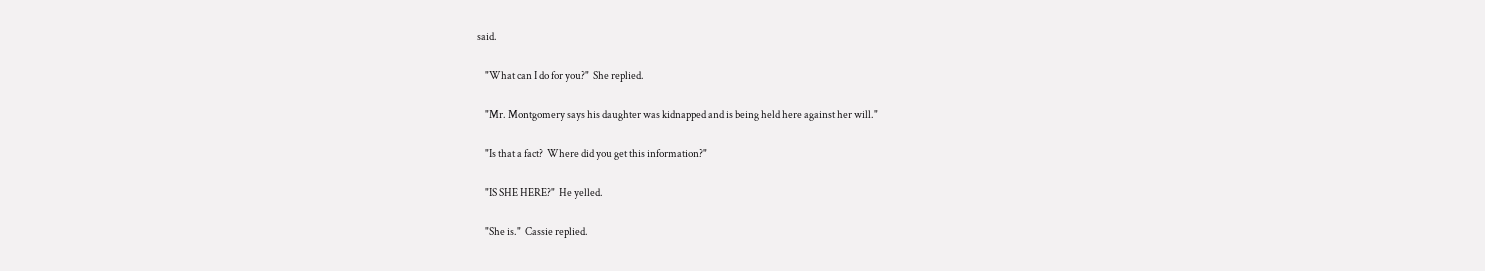said.

    "What can I do for you?"  She replied.

    "Mr. Montgomery says his daughter was kidnapped and is being held here against her will."

    "Is that a fact?  Where did you get this information?"

    "IS SHE HERE?"  He yelled.

    "She is."  Cassie replied.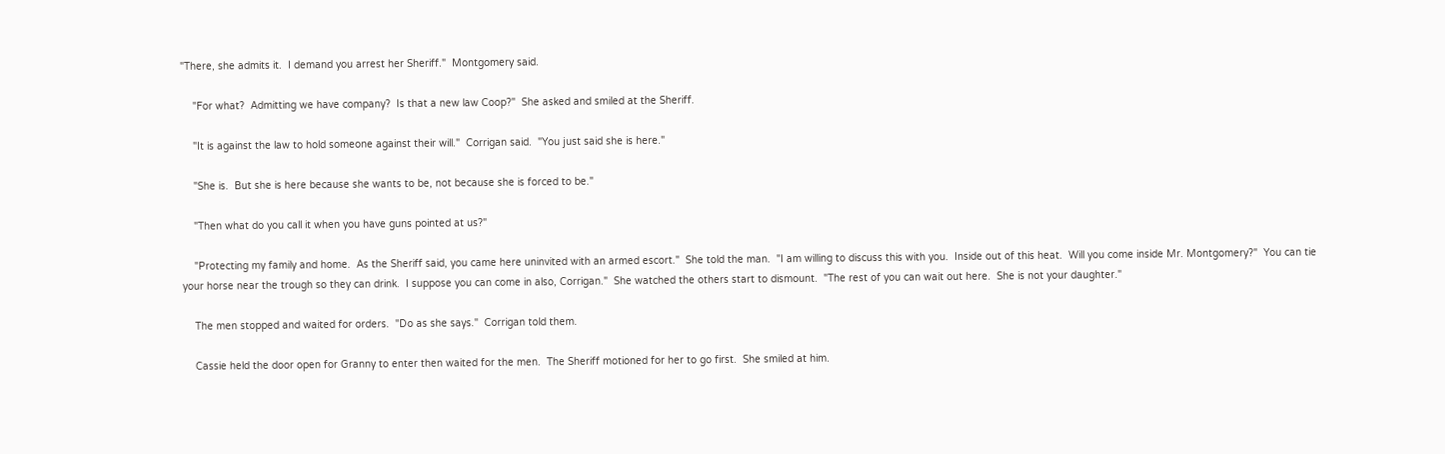"There, she admits it.  I demand you arrest her Sheriff."  Montgomery said.

    "For what?  Admitting we have company?  Is that a new law Coop?"  She asked and smiled at the Sheriff.

    "It is against the law to hold someone against their will."  Corrigan said.  "You just said she is here."

    "She is.  But she is here because she wants to be, not because she is forced to be."

    "Then what do you call it when you have guns pointed at us?"

    "Protecting my family and home.  As the Sheriff said, you came here uninvited with an armed escort."  She told the man.  "I am willing to discuss this with you.  Inside out of this heat.  Will you come inside Mr. Montgomery?"  You can tie your horse near the trough so they can drink.  I suppose you can come in also, Corrigan."  She watched the others start to dismount.  "The rest of you can wait out here.  She is not your daughter."

    The men stopped and waited for orders.  "Do as she says."  Corrigan told them.

    Cassie held the door open for Granny to enter then waited for the men.  The Sheriff motioned for her to go first.  She smiled at him.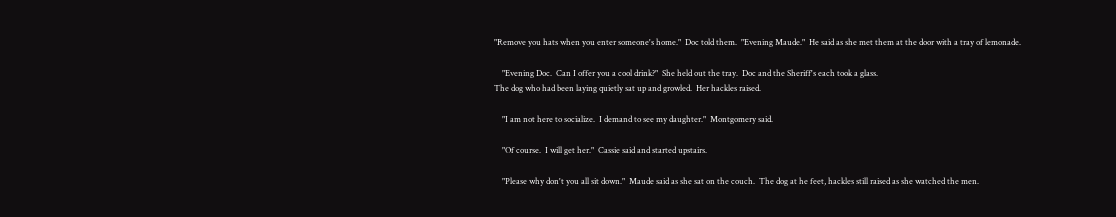"Remove you hats when you enter someone's home."  Doc told them.  "Evening Maude."  He said as she met them at the door with a tray of lemonade.

    "Evening Doc.  Can I offer you a cool drink?"  She held out the tray.  Doc and the Sheriff's each took a glass.
The dog who had been laying quietly sat up and growled.  Her hackles raised.

    "I am not here to socialize.  I demand to see my daughter."  Montgomery said.

    "Of course.  I will get her."  Cassie said and started upstairs.

    "Please why don't you all sit down."  Maude said as she sat on the couch.  The dog at he feet, hackles still raised as she watched the men.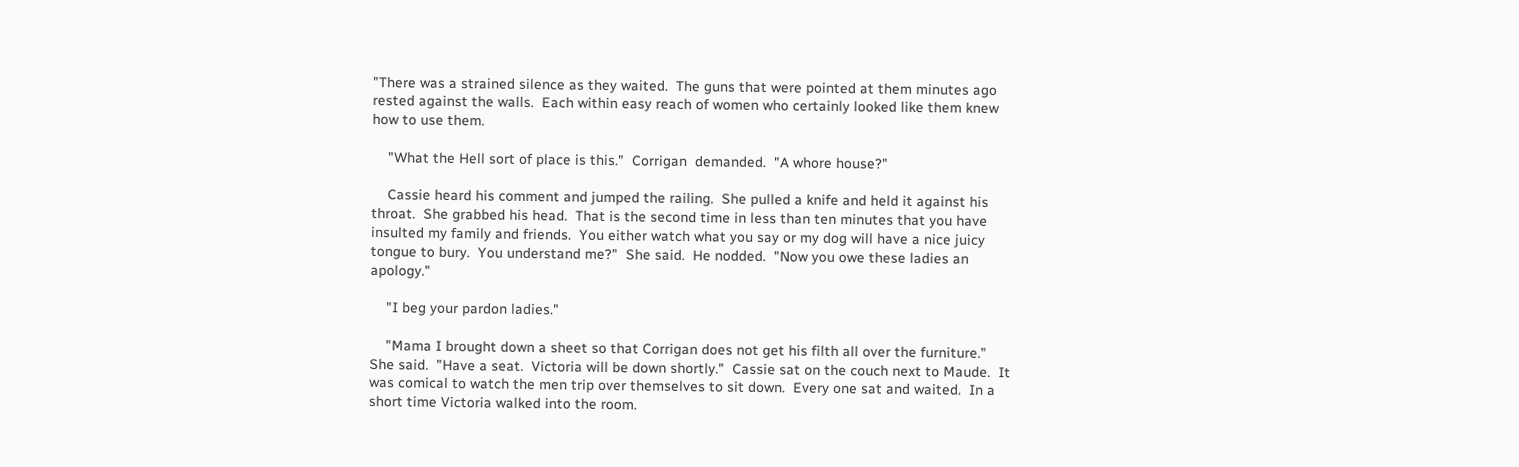"There was a strained silence as they waited.  The guns that were pointed at them minutes ago rested against the walls.  Each within easy reach of women who certainly looked like them knew how to use them.

    "What the Hell sort of place is this."  Corrigan  demanded.  "A whore house?"

    Cassie heard his comment and jumped the railing.  She pulled a knife and held it against his throat.  She grabbed his head.  That is the second time in less than ten minutes that you have insulted my family and friends.  You either watch what you say or my dog will have a nice juicy tongue to bury.  You understand me?"  She said.  He nodded.  "Now you owe these ladies an apology."

    "I beg your pardon ladies."

    "Mama I brought down a sheet so that Corrigan does not get his filth all over the furniture."  She said.  "Have a seat.  Victoria will be down shortly."  Cassie sat on the couch next to Maude.  It was comical to watch the men trip over themselves to sit down.  Every one sat and waited.  In a short time Victoria walked into the room.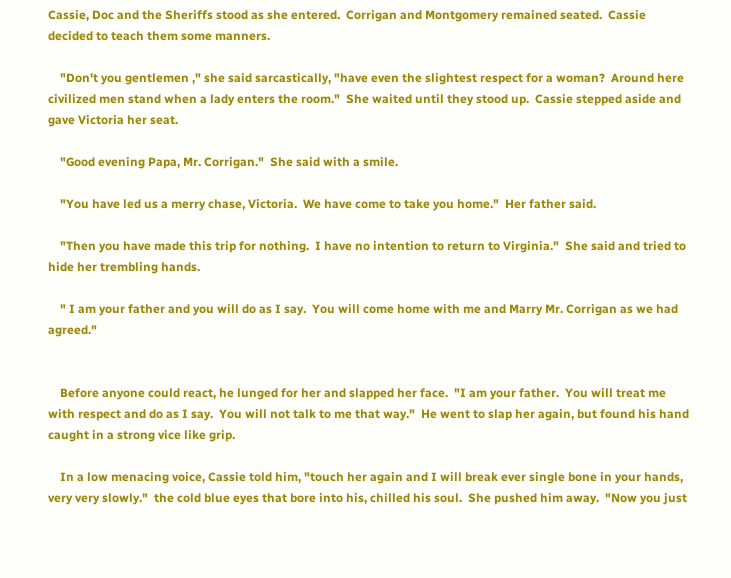Cassie, Doc and the Sheriffs stood as she entered.  Corrigan and Montgomery remained seated.  Cassie decided to teach them some manners.

    "Don't you gentlemen ," she said sarcastically, "have even the slightest respect for a woman?  Around here civilized men stand when a lady enters the room."  She waited until they stood up.  Cassie stepped aside and gave Victoria her seat.

    "Good evening Papa, Mr. Corrigan."  She said with a smile.

    "You have led us a merry chase, Victoria.  We have come to take you home."  Her father said.

    "Then you have made this trip for nothing.  I have no intention to return to Virginia."  She said and tried to hide her trembling hands.

    " I am your father and you will do as I say.  You will come home with me and Marry Mr. Corrigan as we had agreed."


    Before anyone could react, he lunged for her and slapped her face.  "I am your father.  You will treat me with respect and do as I say.  You will not talk to me that way."  He went to slap her again, but found his hand caught in a strong vice like grip.

    In a low menacing voice, Cassie told him, "touch her again and I will break ever single bone in your hands, very very slowly."  the cold blue eyes that bore into his, chilled his soul.  She pushed him away.  "Now you just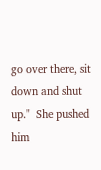go over there, sit down and shut up."  She pushed him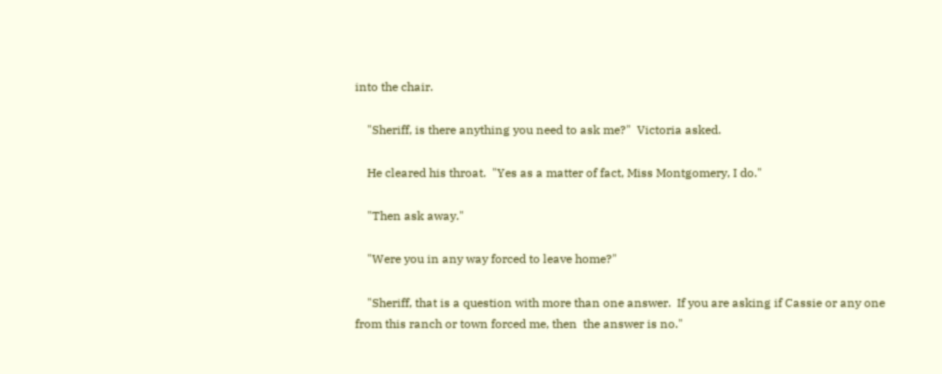into the chair.

    "Sheriff, is there anything you need to ask me?"  Victoria asked.

    He cleared his throat.  "Yes as a matter of fact, Miss Montgomery, I do."

    "Then ask away."

    "Were you in any way forced to leave home?"

    "Sheriff, that is a question with more than one answer.  If you are asking if Cassie or any one from this ranch or town forced me, then  the answer is no."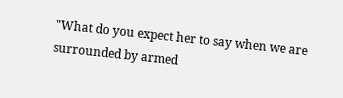"What do you expect her to say when we are surrounded by armed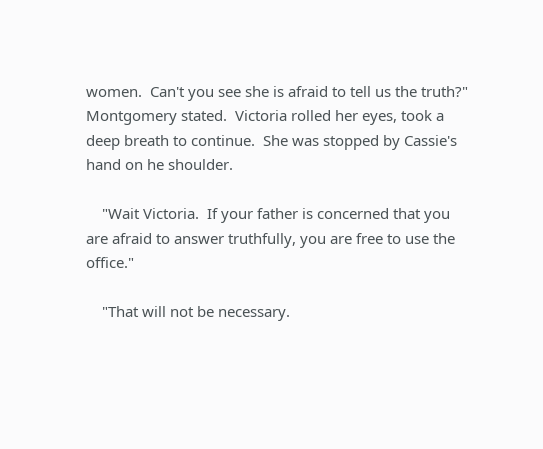women.  Can't you see she is afraid to tell us the truth?"  Montgomery stated.  Victoria rolled her eyes, took a deep breath to continue.  She was stopped by Cassie's hand on he shoulder.

    "Wait Victoria.  If your father is concerned that you are afraid to answer truthfully, you are free to use the office."

    "That will not be necessary.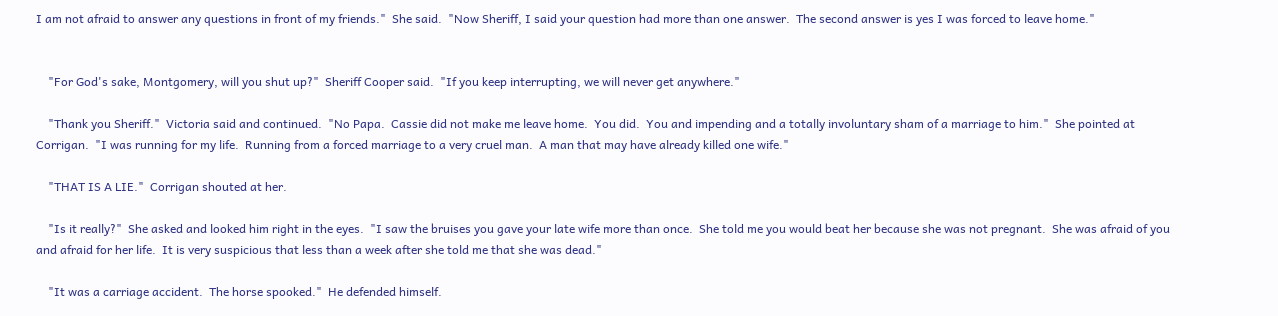I am not afraid to answer any questions in front of my friends."  She said.  "Now Sheriff, I said your question had more than one answer.  The second answer is yes I was forced to leave home."


    "For God's sake, Montgomery, will you shut up?"  Sheriff Cooper said.  "If you keep interrupting, we will never get anywhere."

    "Thank you Sheriff."  Victoria said and continued.  "No Papa.  Cassie did not make me leave home.  You did.  You and impending and a totally involuntary sham of a marriage to him."  She pointed at Corrigan.  "I was running for my life.  Running from a forced marriage to a very cruel man.  A man that may have already killed one wife."

    "THAT IS A LIE."  Corrigan shouted at her.

    "Is it really?"  She asked and looked him right in the eyes.  "I saw the bruises you gave your late wife more than once.  She told me you would beat her because she was not pregnant.  She was afraid of you and afraid for her life.  It is very suspicious that less than a week after she told me that she was dead."

    "It was a carriage accident.  The horse spooked."  He defended himself.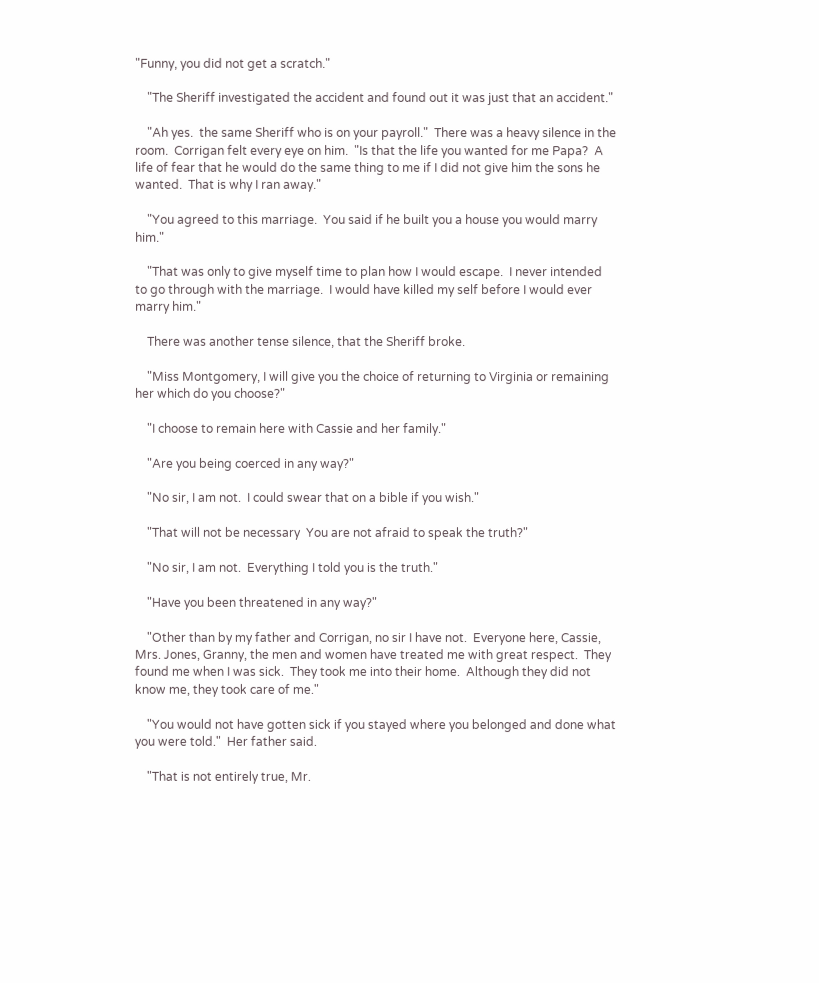"Funny, you did not get a scratch."

    "The Sheriff investigated the accident and found out it was just that an accident."

    "Ah yes.  the same Sheriff who is on your payroll."  There was a heavy silence in the room.  Corrigan felt every eye on him.  "Is that the life you wanted for me Papa?  A life of fear that he would do the same thing to me if I did not give him the sons he wanted.  That is why I ran away."

    "You agreed to this marriage.  You said if he built you a house you would marry him."

    "That was only to give myself time to plan how I would escape.  I never intended to go through with the marriage.  I would have killed my self before I would ever marry him."

    There was another tense silence, that the Sheriff broke.

    "Miss Montgomery, I will give you the choice of returning to Virginia or remaining her which do you choose?"

    "I choose to remain here with Cassie and her family."

    "Are you being coerced in any way?"

    "No sir, I am not.  I could swear that on a bible if you wish."

    "That will not be necessary  You are not afraid to speak the truth?"

    "No sir, I am not.  Everything I told you is the truth."

    "Have you been threatened in any way?"

    "Other than by my father and Corrigan, no sir I have not.  Everyone here, Cassie, Mrs. Jones, Granny, the men and women have treated me with great respect.  They found me when I was sick.  They took me into their home.  Although they did not know me, they took care of me."

    "You would not have gotten sick if you stayed where you belonged and done what you were told."  Her father said.

    "That is not entirely true, Mr.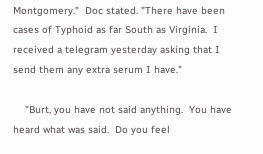Montgomery."  Doc stated. "There have been cases of Typhoid as far South as Virginia.  I received a telegram yesterday asking that I send them any extra serum I have."

    "Burt, you have not said anything.  You have heard what was said.  Do you feel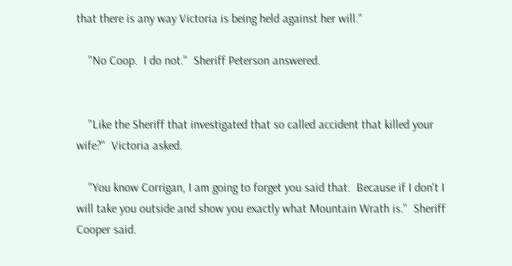that there is any way Victoria is being held against her will."

    "No Coop.  I do not."  Sheriff Peterson answered.


    "Like the Sheriff that investigated that so called accident that killed your wife?"  Victoria asked.

    "You know Corrigan, I am going to forget you said that.  Because if I don't I will take you outside and show you exactly what Mountain Wrath is."  Sheriff Cooper said.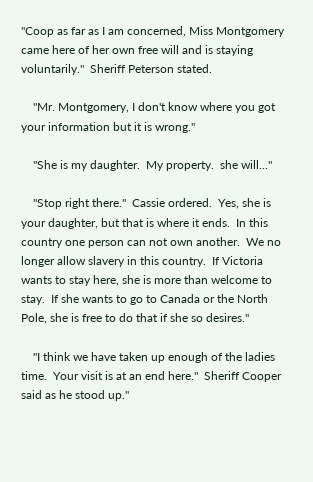"Coop as far as I am concerned, Miss Montgomery came here of her own free will and is staying voluntarily."  Sheriff Peterson stated.

    "Mr. Montgomery, I don't know where you got your information but it is wrong."

    "She is my daughter.  My property.  she will..."

    "Stop right there."  Cassie ordered.  Yes, she is your daughter, but that is where it ends.  In this country one person can not own another.  We no longer allow slavery in this country.  If Victoria wants to stay here, she is more than welcome to stay.  If she wants to go to Canada or the North Pole, she is free to do that if she so desires."

    "I think we have taken up enough of the ladies time.  Your visit is at an end here."  Sheriff Cooper said as he stood up."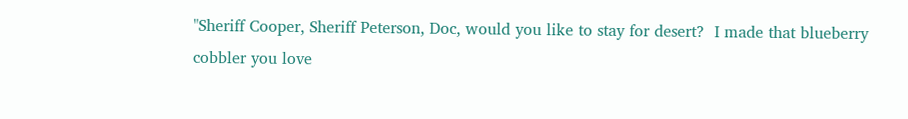"Sheriff Cooper, Sheriff Peterson, Doc, would you like to stay for desert?  I made that blueberry cobbler you love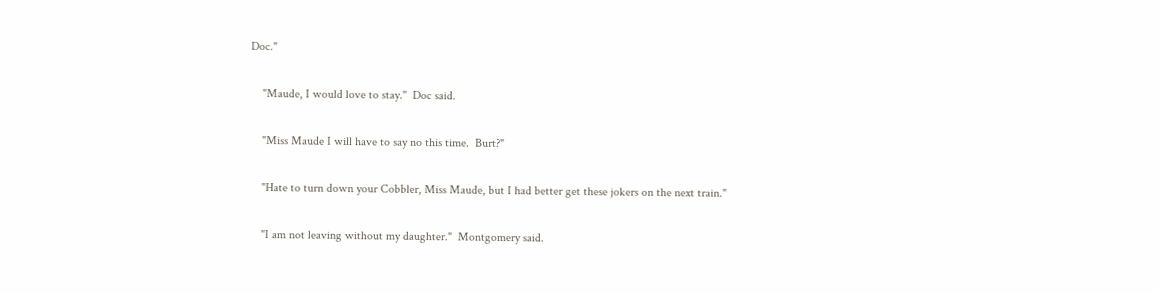Doc."

    "Maude, I would love to stay."  Doc said.

    "Miss Maude I will have to say no this time.  Burt?"

    "Hate to turn down your Cobbler, Miss Maude, but I had better get these jokers on the next train."

    "I am not leaving without my daughter."  Montgomery said.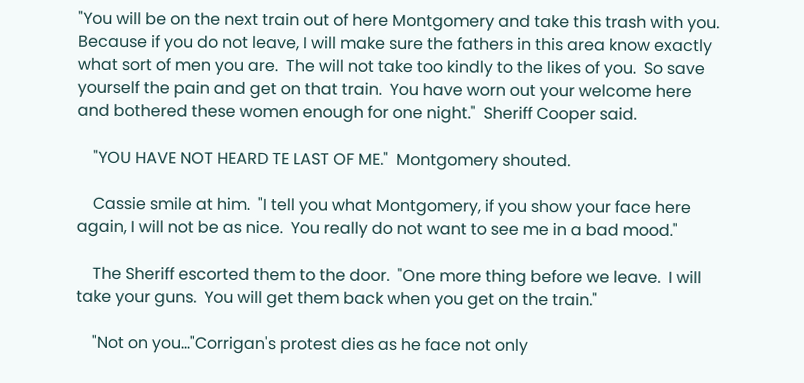"You will be on the next train out of here Montgomery and take this trash with you.  Because if you do not leave, I will make sure the fathers in this area know exactly what sort of men you are.  The will not take too kindly to the likes of you.  So save yourself the pain and get on that train.  You have worn out your welcome here and bothered these women enough for one night."  Sheriff Cooper said.

    "YOU HAVE NOT HEARD TE LAST OF ME."  Montgomery shouted.

    Cassie smile at him.  "I tell you what Montgomery, if you show your face here again, I will not be as nice.  You really do not want to see me in a bad mood."

    The Sheriff escorted them to the door.  "One more thing before we leave.  I will take your guns.  You will get them back when you get on the train."

    "Not on you..."Corrigan's protest dies as he face not only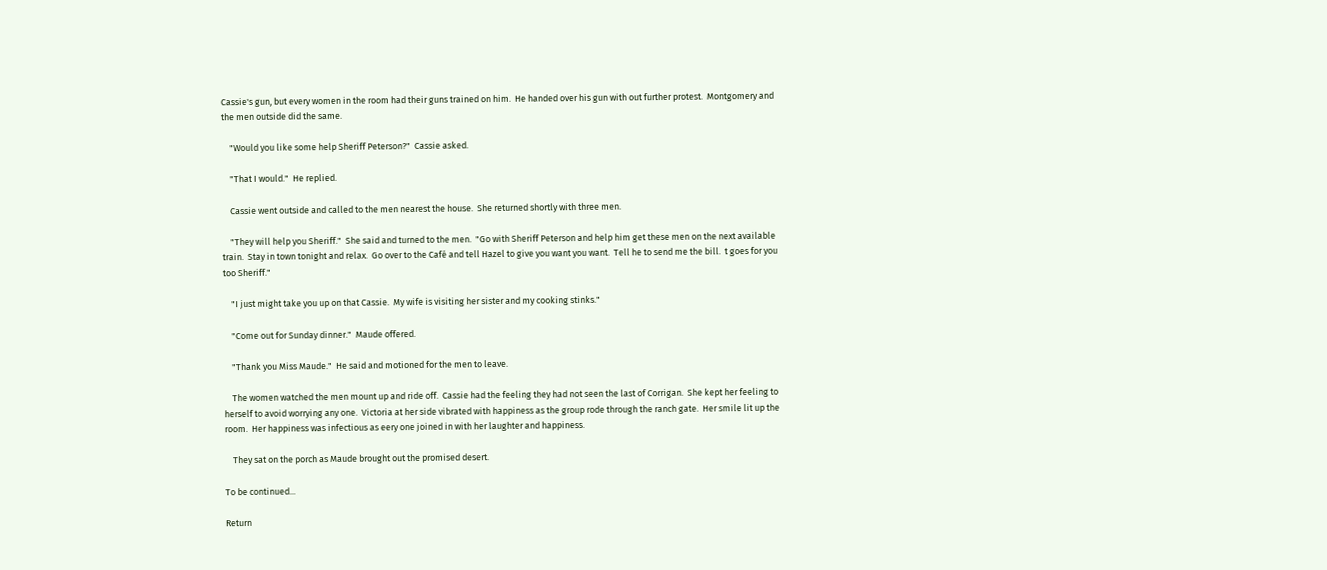Cassie's gun, but every women in the room had their guns trained on him.  He handed over his gun with out further protest.  Montgomery and the men outside did the same.

    "Would you like some help Sheriff Peterson?"  Cassie asked.

    "That I would."  He replied.

    Cassie went outside and called to the men nearest the house.  She returned shortly with three men.

    "They will help you Sheriff."  She said and turned to the men.  "Go with Sheriff Peterson and help him get these men on the next available train.  Stay in town tonight and relax.  Go over to the Café and tell Hazel to give you want you want.  Tell he to send me the bill.  t goes for you too Sheriff."

    "I just might take you up on that Cassie.  My wife is visiting her sister and my cooking stinks."

    "Come out for Sunday dinner."  Maude offered.

    "Thank you Miss Maude."  He said and motioned for the men to leave.

    The women watched the men mount up and ride off.  Cassie had the feeling they had not seen the last of Corrigan.  She kept her feeling to herself to avoid worrying any one.  Victoria at her side vibrated with happiness as the group rode through the ranch gate.  Her smile lit up the room.  Her happiness was infectious as eery one joined in with her laughter and happiness.

    They sat on the porch as Maude brought out the promised desert.

To be continued...

Return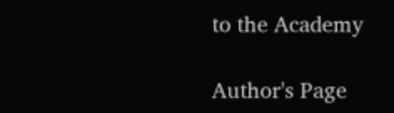to the Academy

Author's Page